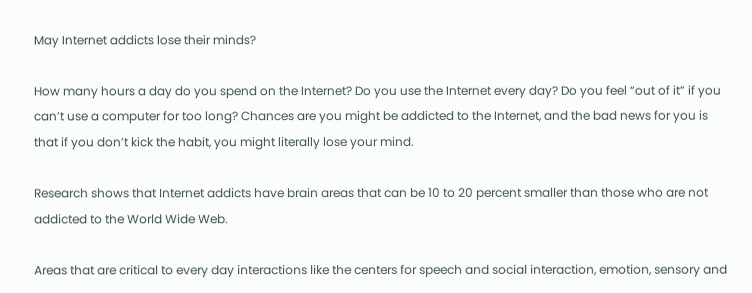May Internet addicts lose their minds?

How many hours a day do you spend on the Internet? Do you use the Internet every day? Do you feel “out of it” if you can’t use a computer for too long? Chances are you might be addicted to the Internet, and the bad news for you is that if you don’t kick the habit, you might literally lose your mind.

Research shows that Internet addicts have brain areas that can be 10 to 20 percent smaller than those who are not addicted to the World Wide Web.

Areas that are critical to every day interactions like the centers for speech and social interaction, emotion, sensory and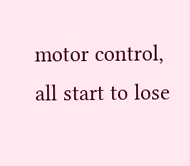motor control, all start to lose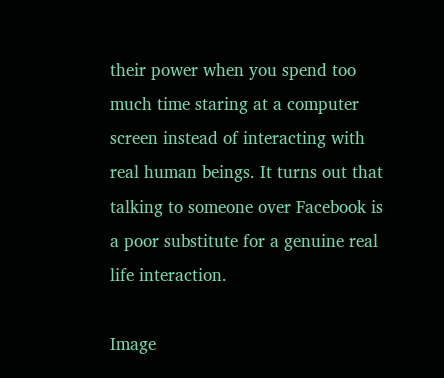their power when you spend too much time staring at a computer screen instead of interacting with real human beings. It turns out that talking to someone over Facebook is a poor substitute for a genuine real life interaction.

Image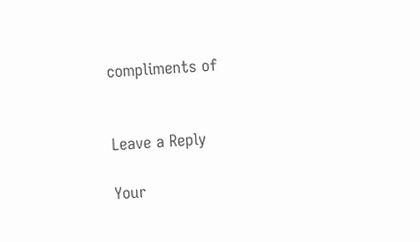compliments of


Leave a Reply

Your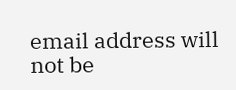email address will not be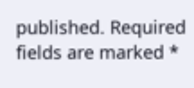published. Required fields are marked *